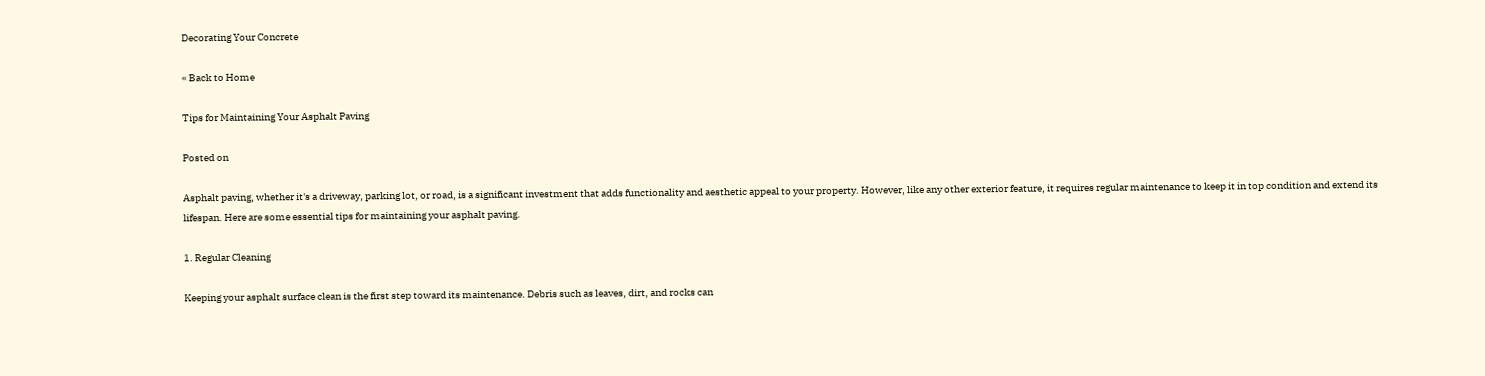Decorating Your Concrete

« Back to Home

Tips for Maintaining Your Asphalt Paving

Posted on

Asphalt paving, whether it's a driveway, parking lot, or road, is a significant investment that adds functionality and aesthetic appeal to your property. However, like any other exterior feature, it requires regular maintenance to keep it in top condition and extend its lifespan. Here are some essential tips for maintaining your asphalt paving.

1. Regular Cleaning

Keeping your asphalt surface clean is the first step toward its maintenance. Debris such as leaves, dirt, and rocks can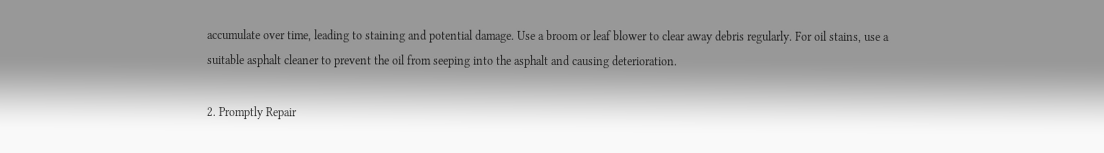accumulate over time, leading to staining and potential damage. Use a broom or leaf blower to clear away debris regularly. For oil stains, use a suitable asphalt cleaner to prevent the oil from seeping into the asphalt and causing deterioration.

2. Promptly Repair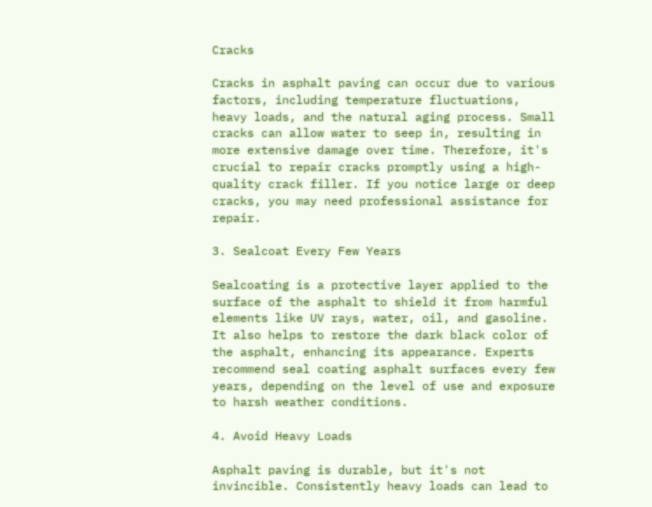Cracks

Cracks in asphalt paving can occur due to various factors, including temperature fluctuations, heavy loads, and the natural aging process. Small cracks can allow water to seep in, resulting in more extensive damage over time. Therefore, it's crucial to repair cracks promptly using a high-quality crack filler. If you notice large or deep cracks, you may need professional assistance for repair.

3. Sealcoat Every Few Years

Sealcoating is a protective layer applied to the surface of the asphalt to shield it from harmful elements like UV rays, water, oil, and gasoline. It also helps to restore the dark black color of the asphalt, enhancing its appearance. Experts recommend seal coating asphalt surfaces every few years, depending on the level of use and exposure to harsh weather conditions.

4. Avoid Heavy Loads

Asphalt paving is durable, but it's not invincible. Consistently heavy loads can lead to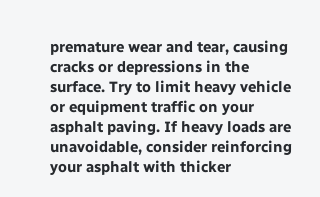premature wear and tear, causing cracks or depressions in the surface. Try to limit heavy vehicle or equipment traffic on your asphalt paving. If heavy loads are unavoidable, consider reinforcing your asphalt with thicker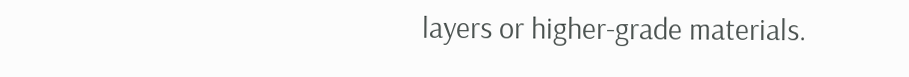layers or higher-grade materials.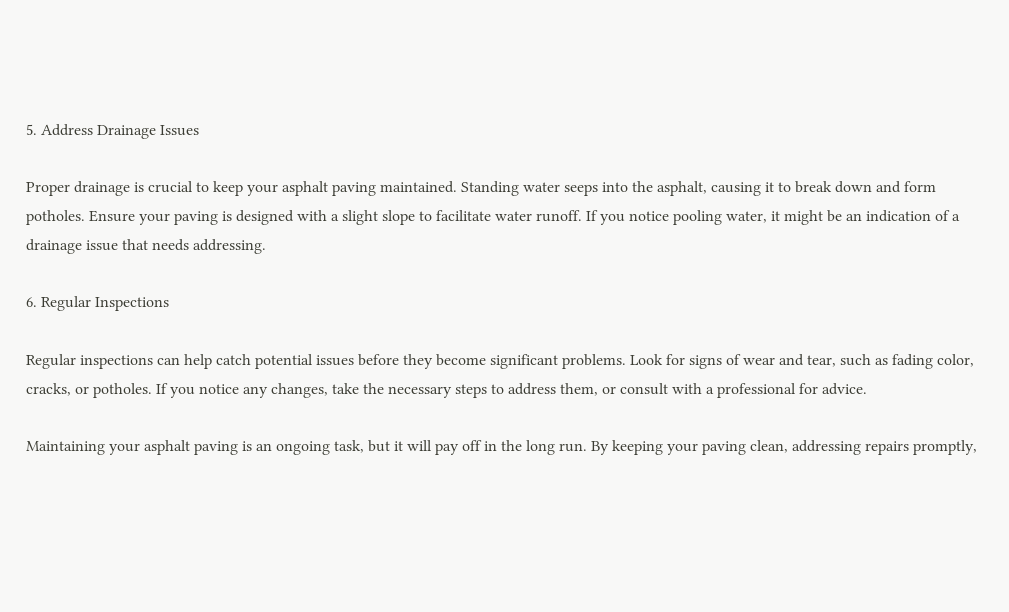5. Address Drainage Issues

Proper drainage is crucial to keep your asphalt paving maintained. Standing water seeps into the asphalt, causing it to break down and form potholes. Ensure your paving is designed with a slight slope to facilitate water runoff. If you notice pooling water, it might be an indication of a drainage issue that needs addressing.

6. Regular Inspections

Regular inspections can help catch potential issues before they become significant problems. Look for signs of wear and tear, such as fading color, cracks, or potholes. If you notice any changes, take the necessary steps to address them, or consult with a professional for advice.

Maintaining your asphalt paving is an ongoing task, but it will pay off in the long run. By keeping your paving clean, addressing repairs promptly,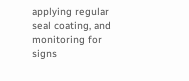applying regular seal coating, and monitoring for signs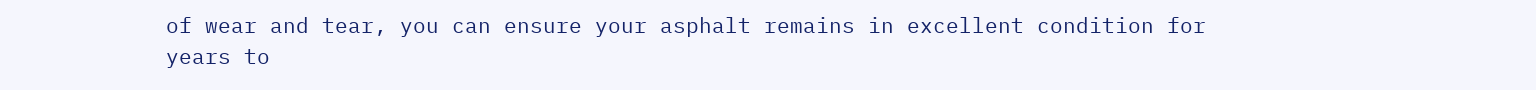of wear and tear, you can ensure your asphalt remains in excellent condition for years to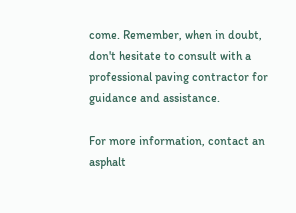come. Remember, when in doubt, don't hesitate to consult with a professional paving contractor for guidance and assistance.

For more information, contact an asphalt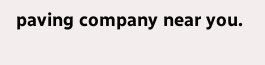paving company near you.